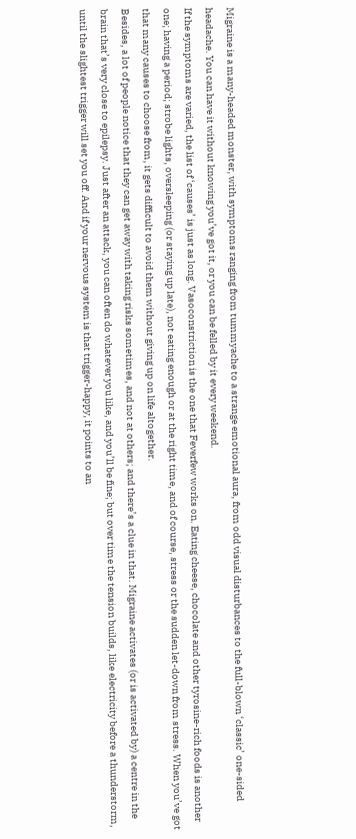Migraine is a many-headed monster, with symptoms ranging from tummyache to a strange emotional aura, from odd visual disturbances to the full-blown ‘classic’ one-sided headache. You can have it without knowing you’ve got it, or you can be felled by it every weekend.
If the symptoms are varied, the list of ‘causes’ is just as long. Vasoconstriction is the one that Feverfew works on. Eating cheese, chocolate and other tyrosine-rich foods is another one; having a period; strobe lights, oversleeping (or staying up late), not eating enough or at the right time, and of course, stress or the sudden let-down from stress. When you’ve got that many causes to choose from, it gets difficult to avoid them without giving up on life altogether.
Besides, a lot of people notice that they can get away with taking risks sometimes, and not at others; and there’s a clue in that. Migraine activates (or is activated by) a centre in the brain that’s very close to epilepsy. Just after an attack, you can often do whatever you like, and you’ll be fine; but over time the tension builds, like electricity before a thunderstorm, until the slightest trigger will set you off. And if your nervous system is that trigger-happy, it points to an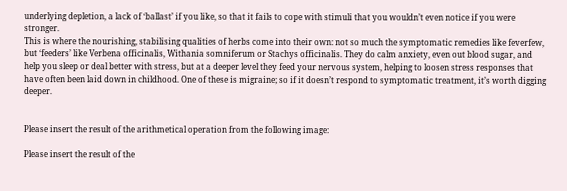underlying depletion, a lack of ‘ballast’ if you like, so that it fails to cope with stimuli that you wouldn’t even notice if you were stronger.
This is where the nourishing, stabilising qualities of herbs come into their own: not so much the symptomatic remedies like feverfew, but ‘feeders’ like Verbena officinalis, Withania somniferum or Stachys officinalis. They do calm anxiety, even out blood sugar, and help you sleep or deal better with stress, but at a deeper level they feed your nervous system, helping to loosen stress responses that have often been laid down in childhood. One of these is migraine; so if it doesn’t respond to symptomatic treatment, it’s worth digging deeper.


Please insert the result of the arithmetical operation from the following image:

Please insert the result of the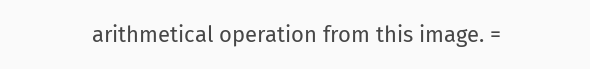arithmetical operation from this image. =